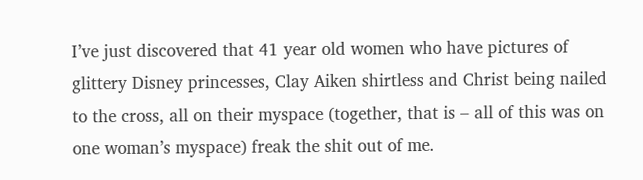I’ve just discovered that 41 year old women who have pictures of glittery Disney princesses, Clay Aiken shirtless and Christ being nailed to the cross, all on their myspace (together, that is – all of this was on one woman’s myspace) freak the shit out of me.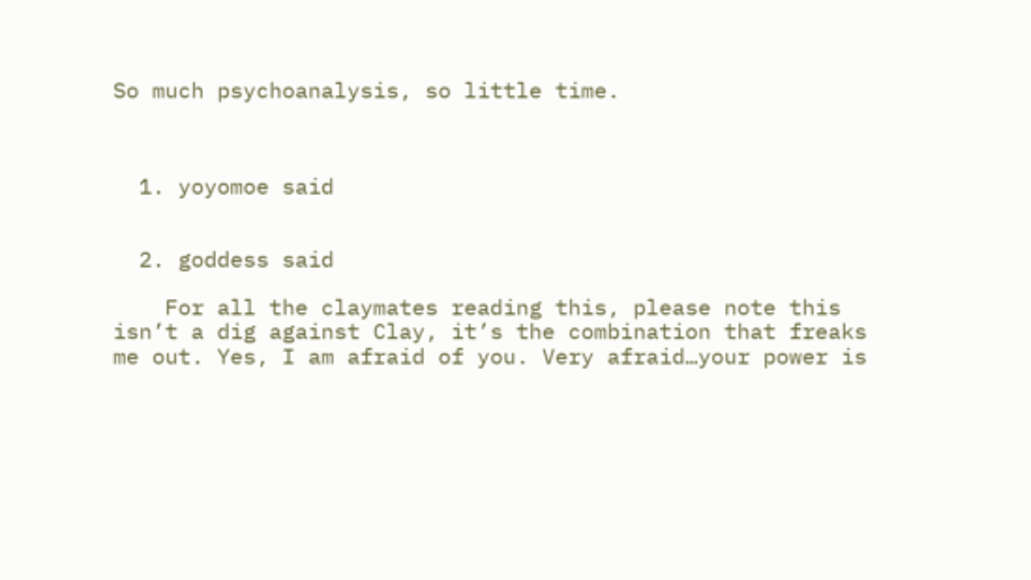So much psychoanalysis, so little time.



  1. yoyomoe said


  2. goddess said

    For all the claymates reading this, please note this isn’t a dig against Clay, it’s the combination that freaks me out. Yes, I am afraid of you. Very afraid…your power is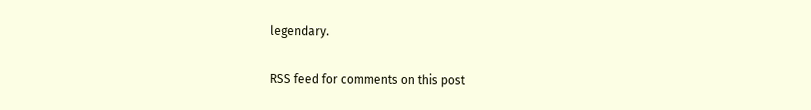legendary.

RSS feed for comments on this post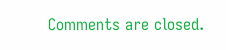Comments are closed.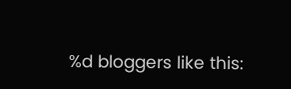%d bloggers like this: